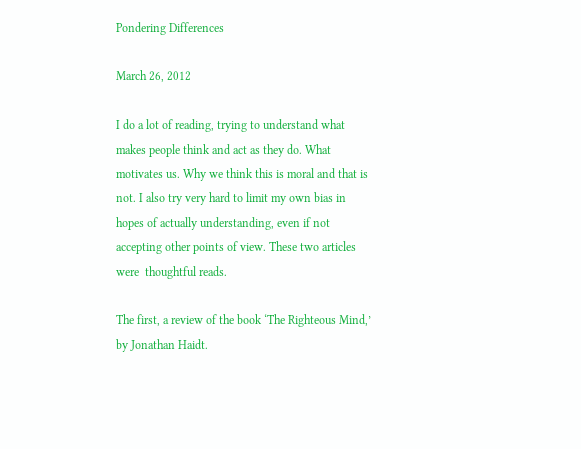Pondering Differences

March 26, 2012

I do a lot of reading, trying to understand what makes people think and act as they do. What motivates us. Why we think this is moral and that is not. I also try very hard to limit my own bias in hopes of actually understanding, even if not accepting other points of view. These two articles were  thoughtful reads.

The first, a review of the book ‘The Righteous Mind,’ by Jonathan Haidt.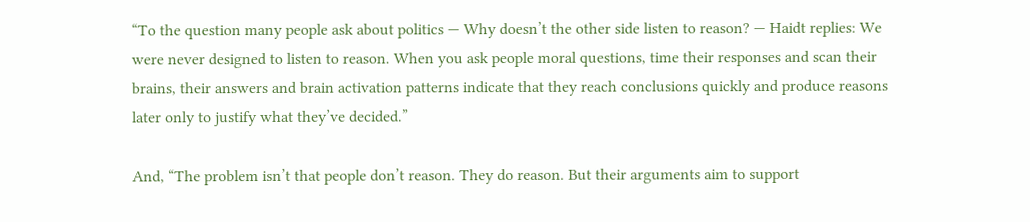“To the question many people ask about politics — Why doesn’t the other side listen to reason? — Haidt replies: We were never designed to listen to reason. When you ask people moral questions, time their responses and scan their brains, their answers and brain activation patterns indicate that they reach conclusions quickly and produce reasons later only to justify what they’ve decided.”

And, “The problem isn’t that people don’t reason. They do reason. But their arguments aim to support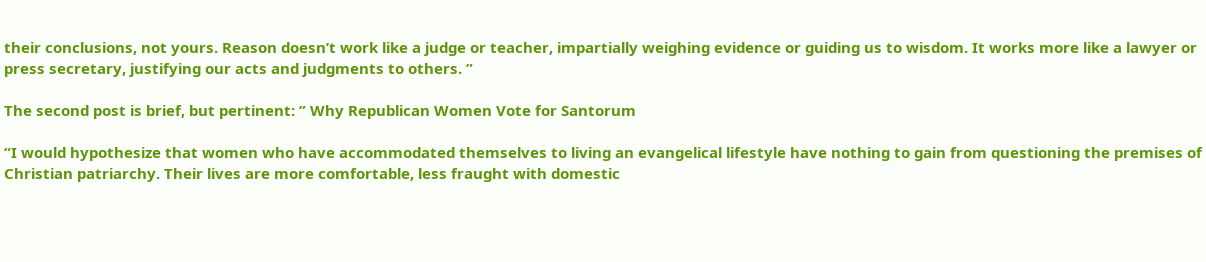their conclusions, not yours. Reason doesn’t work like a judge or teacher, impartially weighing evidence or guiding us to wisdom. It works more like a lawyer or press secretary, justifying our acts and judgments to others. ”

The second post is brief, but pertinent: ” Why Republican Women Vote for Santorum

“I would hypothesize that women who have accommodated themselves to living an evangelical lifestyle have nothing to gain from questioning the premises of Christian patriarchy. Their lives are more comfortable, less fraught with domestic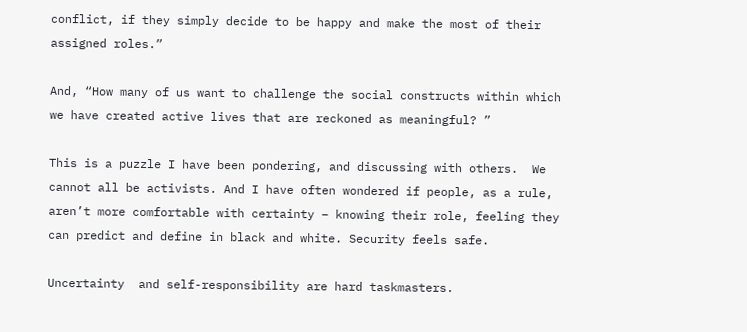conflict, if they simply decide to be happy and make the most of their assigned roles.”

And, “How many of us want to challenge the social constructs within which we have created active lives that are reckoned as meaningful? ”

This is a puzzle I have been pondering, and discussing with others.  We cannot all be activists. And I have often wondered if people, as a rule, aren’t more comfortable with certainty – knowing their role, feeling they can predict and define in black and white. Security feels safe.

Uncertainty  and self-responsibility are hard taskmasters.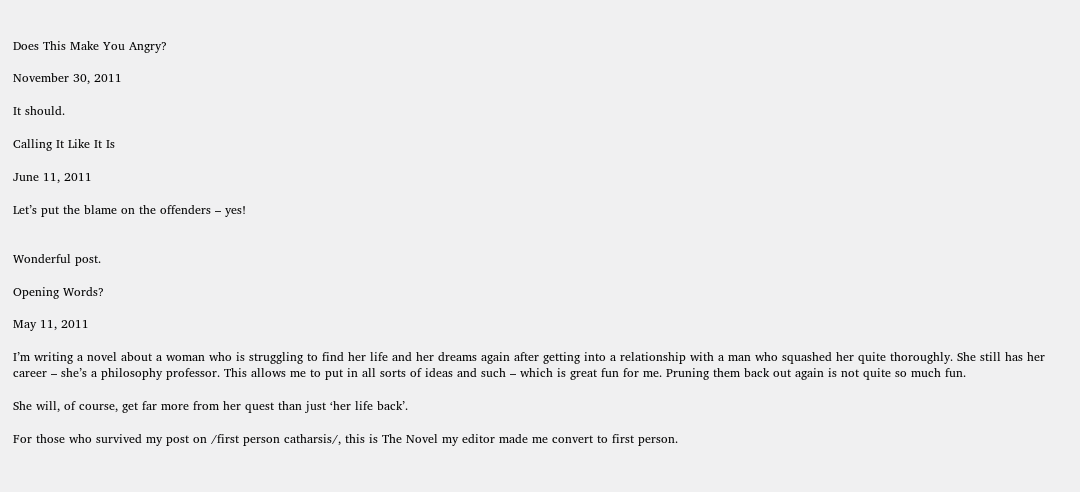Does This Make You Angry?

November 30, 2011

It should.

Calling It Like It Is

June 11, 2011

Let’s put the blame on the offenders – yes!


Wonderful post.

Opening Words?

May 11, 2011

I’m writing a novel about a woman who is struggling to find her life and her dreams again after getting into a relationship with a man who squashed her quite thoroughly. She still has her career – she’s a philosophy professor. This allows me to put in all sorts of ideas and such – which is great fun for me. Pruning them back out again is not quite so much fun.

She will, of course, get far more from her quest than just ‘her life back’.

For those who survived my post on /first person catharsis/, this is The Novel my editor made me convert to first person.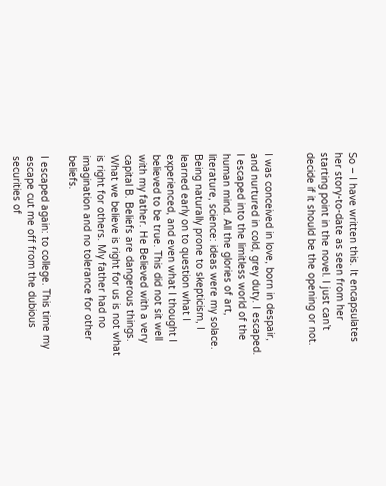So – I have written this. It encapsulates her story-to-date as seen from her starting point in the novel. I just can’t decide if it should be the opening or not.


I was conceived in love, born in despair, and nurtured in cold, grey duty. I escaped. I escaped into the limitless world of the human mind. All the glories of art, literature, science: ideas were my solace. Being naturally prone to skepticism, I learned early on to question what I experienced, and even what I thought I believed to be true. This did not sit well with my father. He Believed with a very capital B. Beliefs are dangerous things. What we believe is right for us is not what is right for others. My father had no imagination and no tolerance for other beliefs.

I escaped again: to college. This time my escape cut me off from the dubious securities of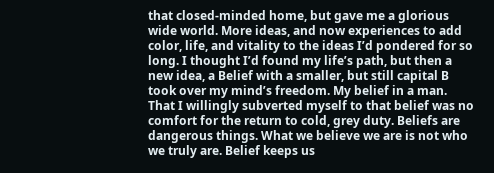that closed-minded home, but gave me a glorious wide world. More ideas, and now experiences to add color, life, and vitality to the ideas I’d pondered for so long. I thought I’d found my life’s path, but then a new idea, a Belief with a smaller, but still capital B took over my mind’s freedom. My belief in a man. That I willingly subverted myself to that belief was no comfort for the return to cold, grey duty. Beliefs are dangerous things. What we believe we are is not who we truly are. Belief keeps us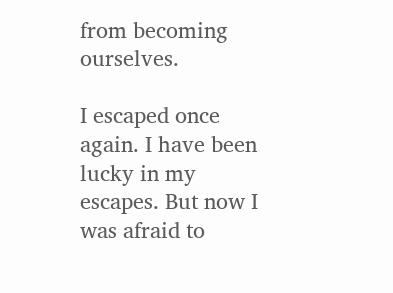from becoming ourselves.

I escaped once again. I have been lucky in my escapes. But now I was afraid to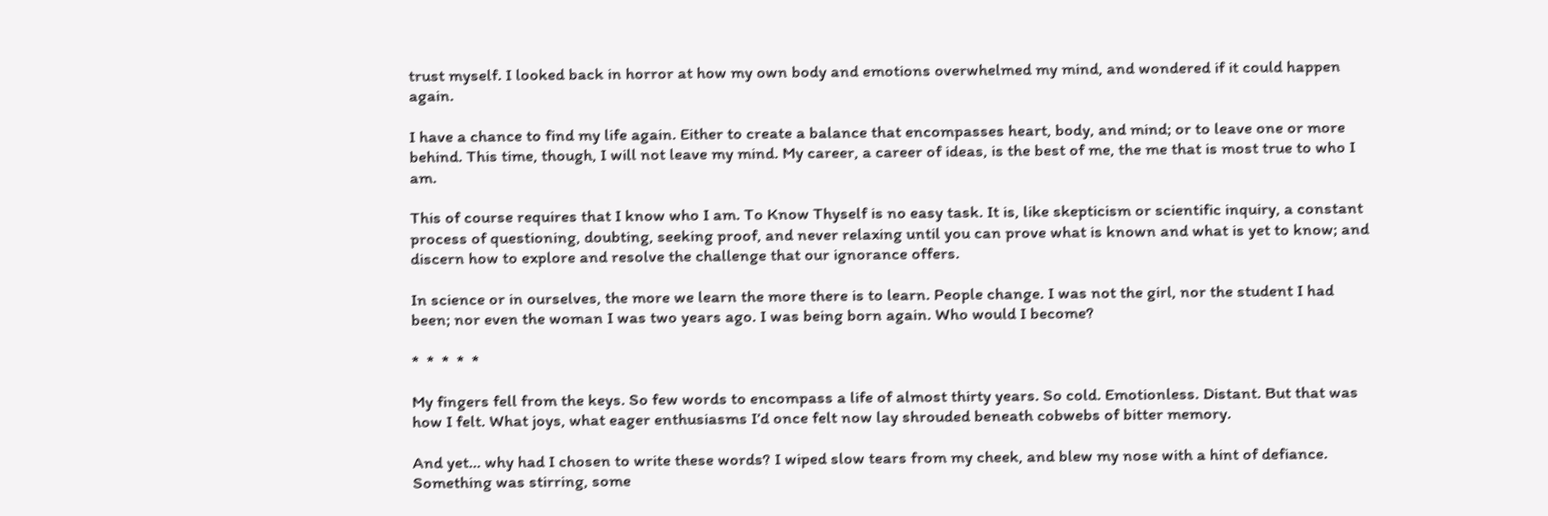trust myself. I looked back in horror at how my own body and emotions overwhelmed my mind, and wondered if it could happen again.

I have a chance to find my life again. Either to create a balance that encompasses heart, body, and mind; or to leave one or more behind. This time, though, I will not leave my mind. My career, a career of ideas, is the best of me, the me that is most true to who I am.

This of course requires that I know who I am. To Know Thyself is no easy task. It is, like skepticism or scientific inquiry, a constant process of questioning, doubting, seeking proof, and never relaxing until you can prove what is known and what is yet to know; and discern how to explore and resolve the challenge that our ignorance offers.

In science or in ourselves, the more we learn the more there is to learn. People change. I was not the girl, nor the student I had been; nor even the woman I was two years ago. I was being born again. Who would I become?

*  *  *  *  *

My fingers fell from the keys. So few words to encompass a life of almost thirty years. So cold. Emotionless. Distant. But that was how I felt. What joys, what eager enthusiasms I’d once felt now lay shrouded beneath cobwebs of bitter memory.

And yet… why had I chosen to write these words? I wiped slow tears from my cheek, and blew my nose with a hint of defiance. Something was stirring, some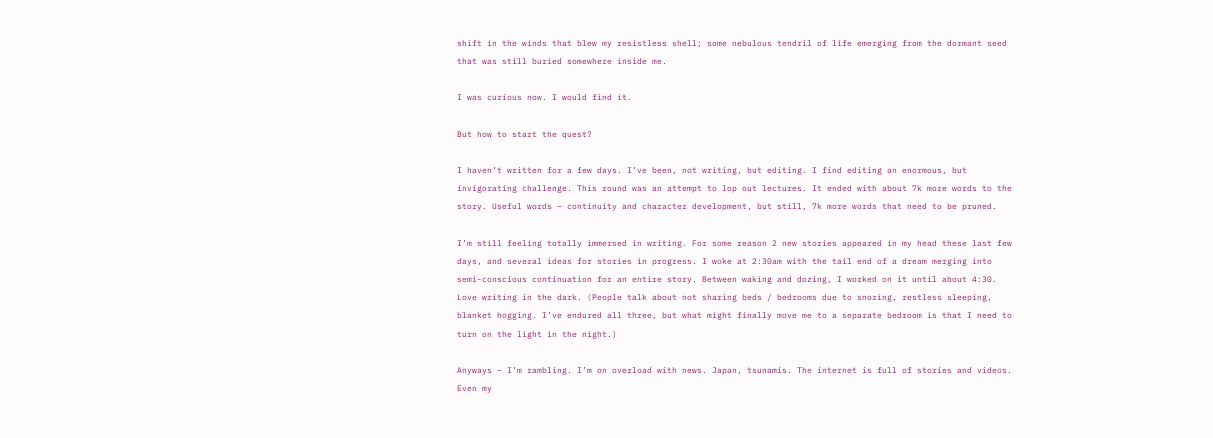shift in the winds that blew my resistless shell; some nebulous tendril of life emerging from the dormant seed that was still buried somewhere inside me.

I was curious now. I would find it.

But how to start the quest?

I haven’t written for a few days. I’ve been, not writing, but editing. I find editing an enormous, but invigorating challenge. This round was an attempt to lop out lectures. It ended with about 7k more words to the story. Useful words – continuity and character development, but still, 7k more words that need to be pruned.

I’m still feeling totally immersed in writing. For some reason 2 new stories appeared in my head these last few days, and several ideas for stories in progress. I woke at 2:30am with the tail end of a dream merging into semi-conscious continuation for an entire story. Between waking and dozing, I worked on it until about 4:30. Love writing in the dark. (People talk about not sharing beds / bedrooms due to snoring, restless sleeping, blanket hogging. I’ve endured all three, but what might finally move me to a separate bedroom is that I need to turn on the light in the night.)

Anyways – I’m rambling. I’m on overload with news. Japan, tsunamis. The internet is full of stories and videos. Even my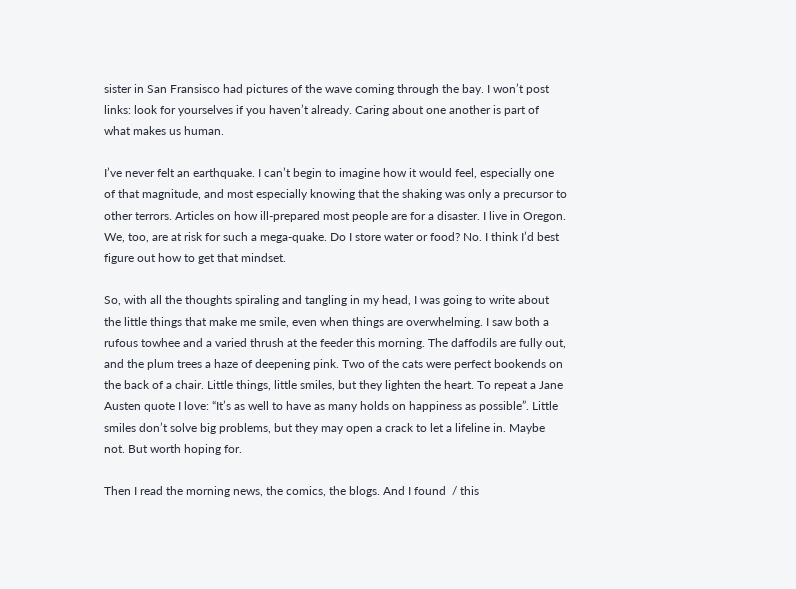sister in San Fransisco had pictures of the wave coming through the bay. I won’t post links: look for yourselves if you haven’t already. Caring about one another is part of what makes us human.

I’ve never felt an earthquake. I can’t begin to imagine how it would feel, especially one of that magnitude, and most especially knowing that the shaking was only a precursor to other terrors. Articles on how ill-prepared most people are for a disaster. I live in Oregon. We, too, are at risk for such a mega-quake. Do I store water or food? No. I think I’d best figure out how to get that mindset.

So, with all the thoughts spiraling and tangling in my head, I was going to write about the little things that make me smile, even when things are overwhelming. I saw both a rufous towhee and a varied thrush at the feeder this morning. The daffodils are fully out, and the plum trees a haze of deepening pink. Two of the cats were perfect bookends on the back of a chair. Little things, little smiles, but they lighten the heart. To repeat a Jane Austen quote I love: “It’s as well to have as many holds on happiness as possible”. Little smiles don’t solve big problems, but they may open a crack to let a lifeline in. Maybe not. But worth hoping for.

Then I read the morning news, the comics, the blogs. And I found  / this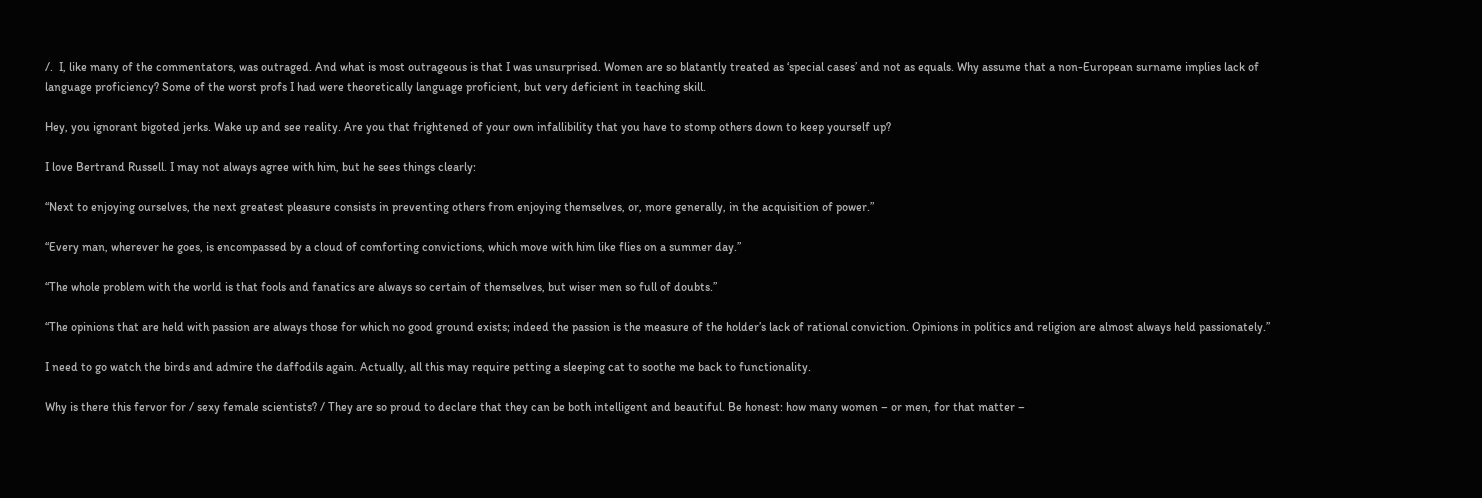/.  I, like many of the commentators, was outraged. And what is most outrageous is that I was unsurprised. Women are so blatantly treated as ‘special cases’ and not as equals. Why assume that a non-European surname implies lack of language proficiency? Some of the worst profs I had were theoretically language proficient, but very deficient in teaching skill.

Hey, you ignorant bigoted jerks. Wake up and see reality. Are you that frightened of your own infallibility that you have to stomp others down to keep yourself up?

I love Bertrand Russell. I may not always agree with him, but he sees things clearly:

“Next to enjoying ourselves, the next greatest pleasure consists in preventing others from enjoying themselves, or, more generally, in the acquisition of power.”

“Every man, wherever he goes, is encompassed by a cloud of comforting convictions, which move with him like flies on a summer day.”

“The whole problem with the world is that fools and fanatics are always so certain of themselves, but wiser men so full of doubts.”

“The opinions that are held with passion are always those for which no good ground exists; indeed the passion is the measure of the holder’s lack of rational conviction. Opinions in politics and religion are almost always held passionately.”

I need to go watch the birds and admire the daffodils again. Actually, all this may require petting a sleeping cat to soothe me back to functionality.

Why is there this fervor for / sexy female scientists? / They are so proud to declare that they can be both intelligent and beautiful. Be honest: how many women – or men, for that matter –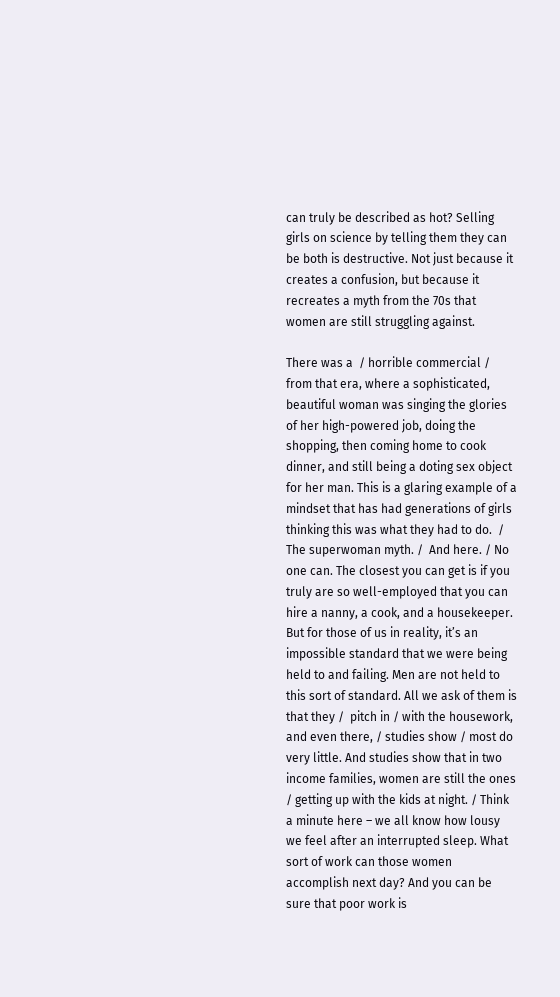can truly be described as hot? Selling girls on science by telling them they can be both is destructive. Not just because it creates a confusion, but because it recreates a myth from the 70s that women are still struggling against.

There was a  / horrible commercial / from that era, where a sophisticated, beautiful woman was singing the glories of her high-powered job, doing the shopping, then coming home to cook dinner, and still being a doting sex object for her man. This is a glaring example of a mindset that has had generations of girls thinking this was what they had to do.  / The superwoman myth. /  And here. / No one can. The closest you can get is if you truly are so well-employed that you can hire a nanny, a cook, and a housekeeper. But for those of us in reality, it’s an impossible standard that we were being held to and failing. Men are not held to this sort of standard. All we ask of them is that they /  pitch in / with the housework, and even there, / studies show / most do very little. And studies show that in two income families, women are still the ones / getting up with the kids at night. / Think a minute here – we all know how lousy we feel after an interrupted sleep. What sort of work can those women accomplish next day? And you can be sure that poor work is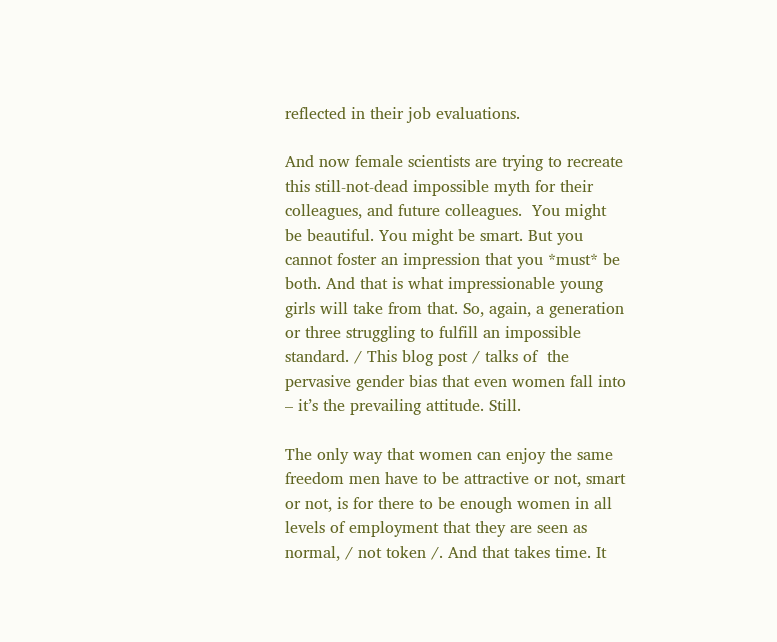reflected in their job evaluations.

And now female scientists are trying to recreate this still-not-dead impossible myth for their colleagues, and future colleagues.  You might be beautiful. You might be smart. But you cannot foster an impression that you *must* be both. And that is what impressionable young girls will take from that. So, again, a generation or three struggling to fulfill an impossible standard. / This blog post / talks of  the pervasive gender bias that even women fall into – it’s the prevailing attitude. Still.

The only way that women can enjoy the same freedom men have to be attractive or not, smart or not, is for there to be enough women in all levels of employment that they are seen as normal, / not token /. And that takes time. It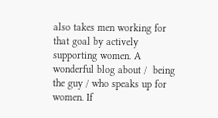also takes men working for that goal by actively supporting women. A wonderful blog about /  being the guy / who speaks up for women. If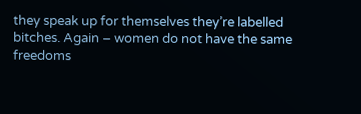they speak up for themselves they’re labelled bitches. Again – women do not have the same freedoms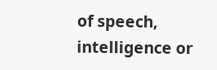of speech, intelligence or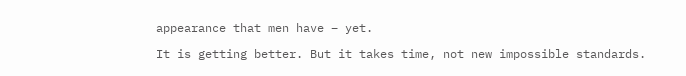appearance that men have – yet.

It is getting better. But it takes time, not new impossible standards.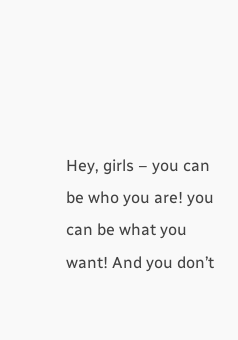Hey, girls – you can be who you are! you can be what you want! And you don’t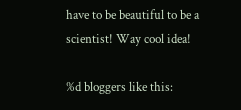have to be beautiful to be a scientist! Way cool idea!

%d bloggers like this: